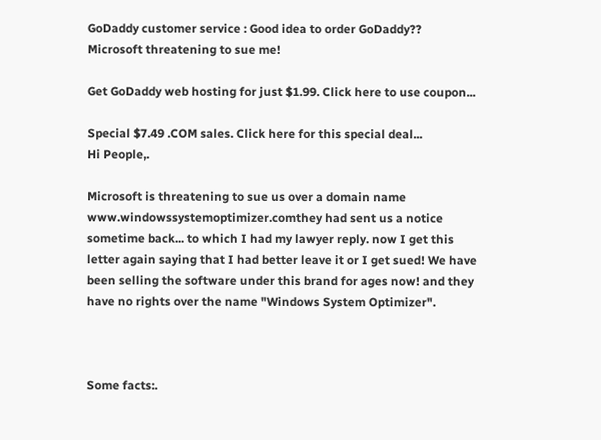GoDaddy customer service : Good idea to order GoDaddy?? Microsoft threatening to sue me!

Get GoDaddy web hosting for just $1.99. Click here to use coupon...

Special $7.49 .COM sales. Click here for this special deal...
Hi People,.

Microsoft is threatening to sue us over a domain name www.windowssystemoptimizer.comthey had sent us a notice sometime back... to which I had my lawyer reply. now I get this letter again saying that I had better leave it or I get sued! We have been selling the software under this brand for ages now! and they have no rights over the name "Windows System Optimizer".



Some facts:.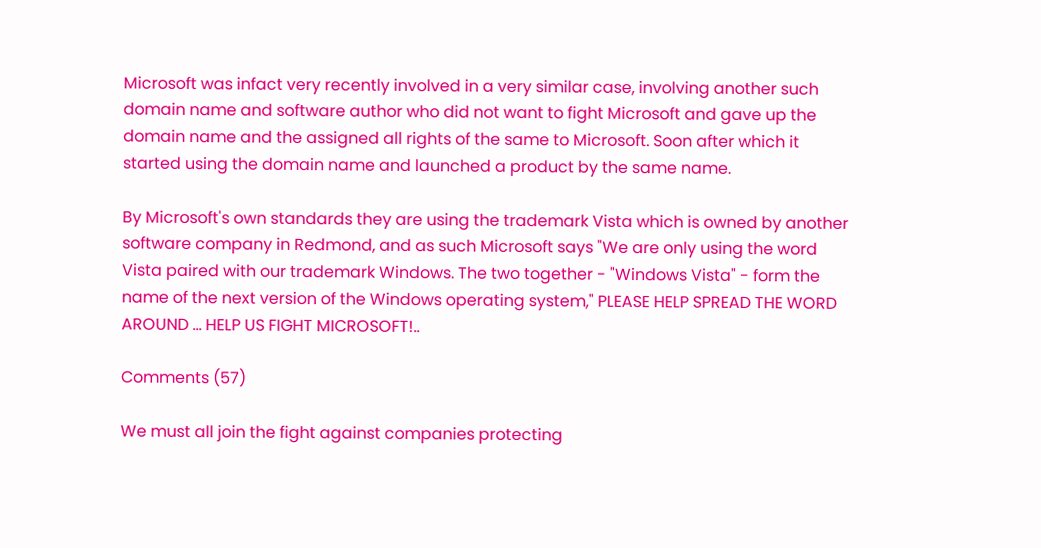Microsoft was infact very recently involved in a very similar case, involving another such domain name and software author who did not want to fight Microsoft and gave up the domain name and the assigned all rights of the same to Microsoft. Soon after which it started using the domain name and launched a product by the same name.

By Microsoft's own standards they are using the trademark Vista which is owned by another software company in Redmond, and as such Microsoft says "We are only using the word Vista paired with our trademark Windows. The two together - "Windows Vista" - form the name of the next version of the Windows operating system," PLEASE HELP SPREAD THE WORD AROUND ... HELP US FIGHT MICROSOFT!..

Comments (57)

We must all join the fight against companies protecting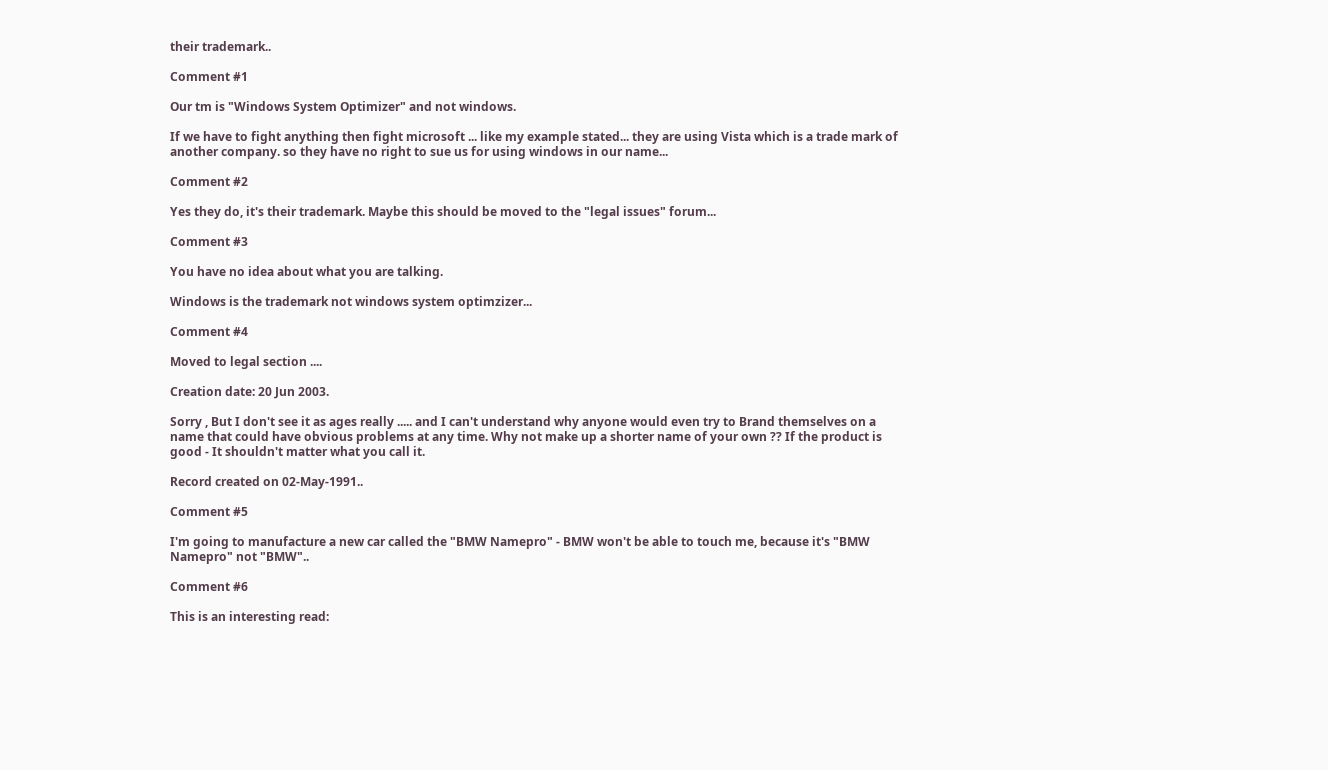their trademark..

Comment #1

Our tm is "Windows System Optimizer" and not windows.

If we have to fight anything then fight microsoft ... like my example stated... they are using Vista which is a trade mark of another company. so they have no right to sue us for using windows in our name...

Comment #2

Yes they do, it's their trademark. Maybe this should be moved to the "legal issues" forum...

Comment #3

You have no idea about what you are talking.

Windows is the trademark not windows system optimzizer...

Comment #4

Moved to legal section ....

Creation date: 20 Jun 2003.

Sorry , But I don't see it as ages really ..... and I can't understand why anyone would even try to Brand themselves on a name that could have obvious problems at any time. Why not make up a shorter name of your own ?? If the product is good - It shouldn't matter what you call it.

Record created on 02-May-1991..

Comment #5

I'm going to manufacture a new car called the "BMW Namepro" - BMW won't be able to touch me, because it's "BMW Namepro" not "BMW"..

Comment #6

This is an interesting read: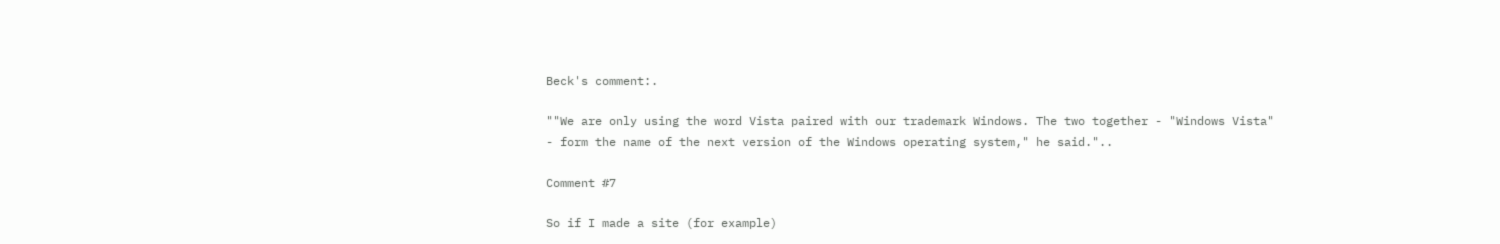Beck's comment:.

""We are only using the word Vista paired with our trademark Windows. The two together - "Windows Vista" - form the name of the next version of the Windows operating system," he said."..

Comment #7

So if I made a site (for example)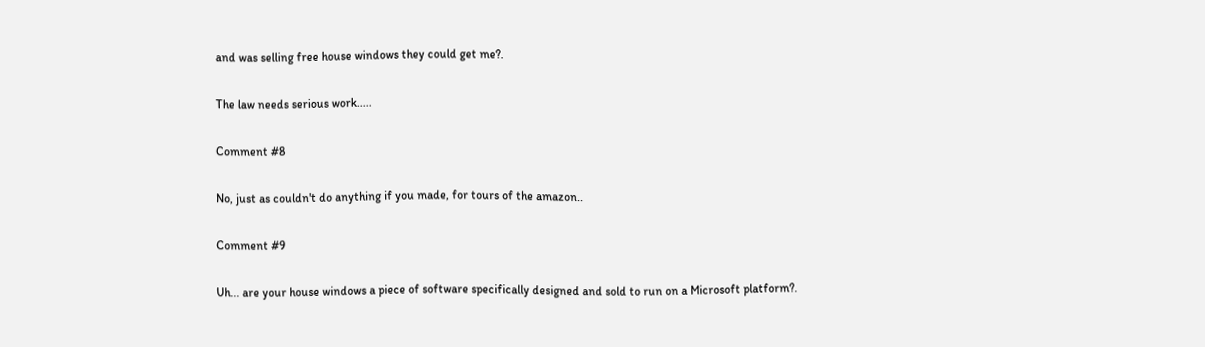and was selling free house windows they could get me?.

The law needs serious work.....

Comment #8

No, just as couldn't do anything if you made, for tours of the amazon..

Comment #9

Uh... are your house windows a piece of software specifically designed and sold to run on a Microsoft platform?.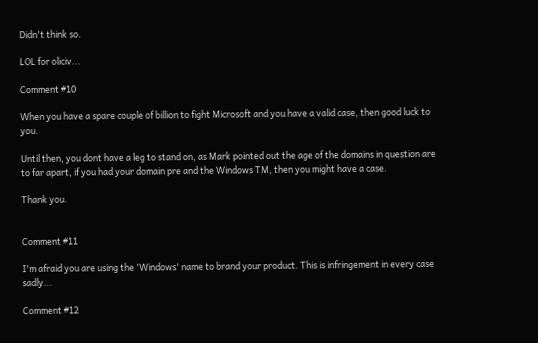Didn't think so.

LOL for oliciv...

Comment #10

When you have a spare couple of billion to fight Microsoft and you have a valid case, then good luck to you.

Until then, you dont have a leg to stand on, as Mark pointed out the age of the domains in question are to far apart, if you had your domain pre and the Windows TM, then you might have a case.

Thank you.


Comment #11

I'm afraid you are using the 'Windows' name to brand your product. This is infringement in every case sadly...

Comment #12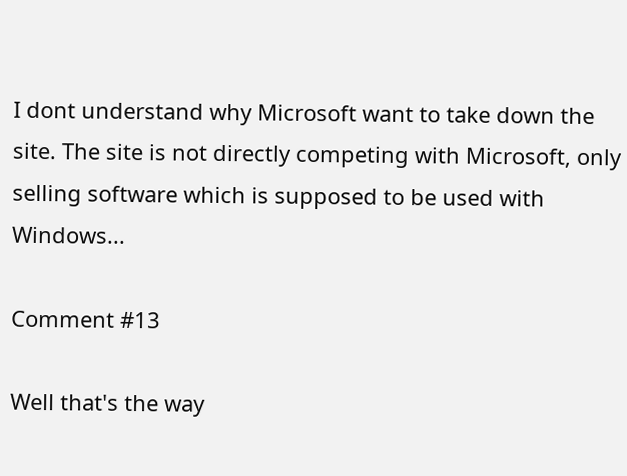I dont understand why Microsoft want to take down the site. The site is not directly competing with Microsoft, only selling software which is supposed to be used with Windows...

Comment #13

Well that's the way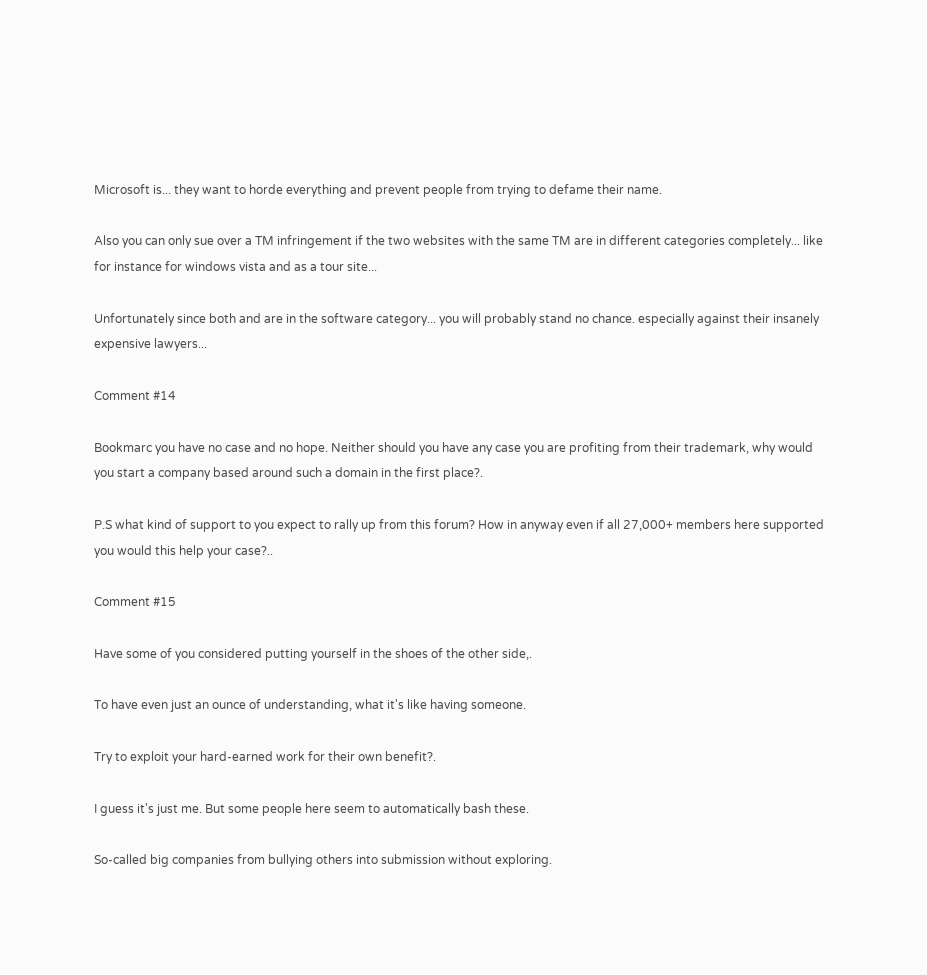Microsoft is... they want to horde everything and prevent people from trying to defame their name.

Also you can only sue over a TM infringement if the two websites with the same TM are in different categories completely... like for instance for windows vista and as a tour site...

Unfortunately since both and are in the software category... you will probably stand no chance. especially against their insanely expensive lawyers...

Comment #14

Bookmarc you have no case and no hope. Neither should you have any case you are profiting from their trademark, why would you start a company based around such a domain in the first place?.

P.S what kind of support to you expect to rally up from this forum? How in anyway even if all 27,000+ members here supported you would this help your case?..

Comment #15

Have some of you considered putting yourself in the shoes of the other side,.

To have even just an ounce of understanding, what it's like having someone.

Try to exploit your hard-earned work for their own benefit?.

I guess it's just me. But some people here seem to automatically bash these.

So-called big companies from bullying others into submission without exploring.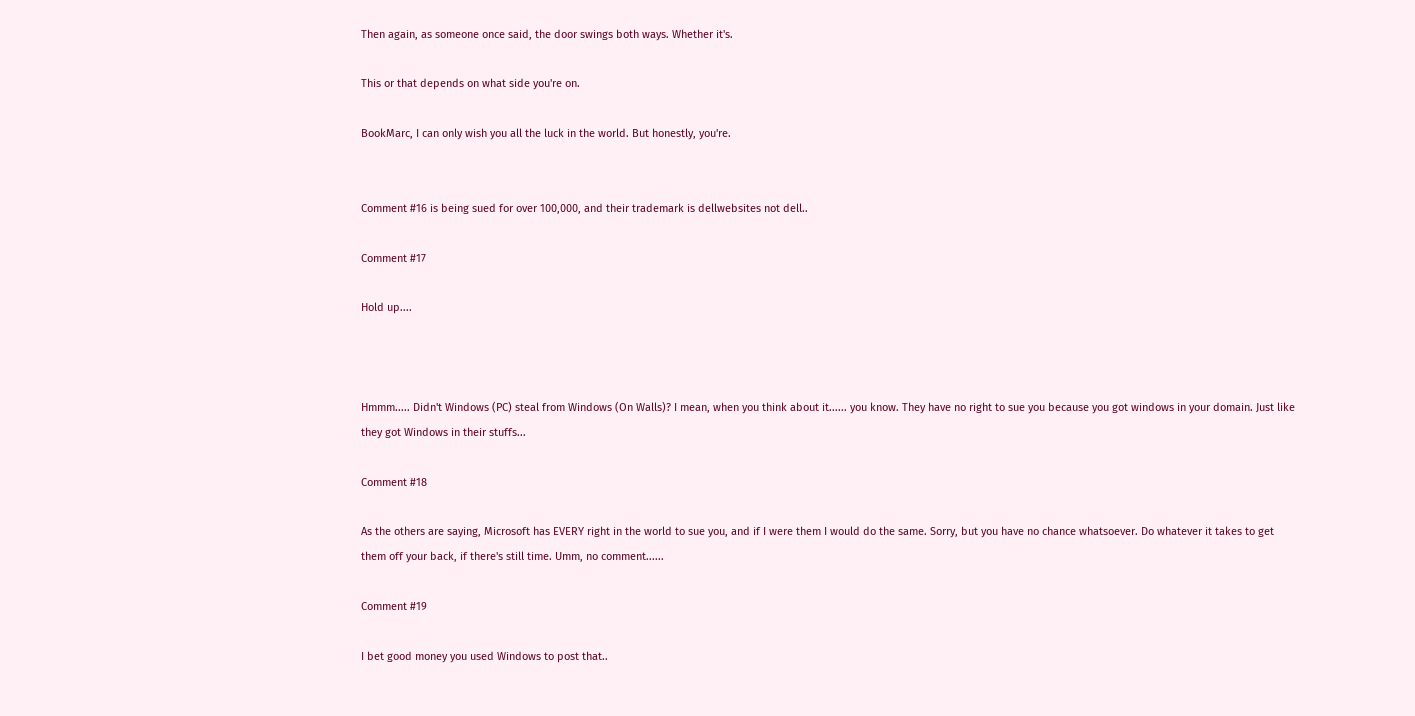Then again, as someone once said, the door swings both ways. Whether it's.

This or that depends on what side you're on.

BookMarc, I can only wish you all the luck in the world. But honestly, you're.


Comment #16 is being sued for over 100,000, and their trademark is dellwebsites not dell..

Comment #17

Hold up....



Hmmm..... Didn't Windows (PC) steal from Windows (On Walls)? I mean, when you think about it...... you know. They have no right to sue you because you got windows in your domain. Just like they got Windows in their stuffs...

Comment #18

As the others are saying, Microsoft has EVERY right in the world to sue you, and if I were them I would do the same. Sorry, but you have no chance whatsoever. Do whatever it takes to get them off your back, if there's still time. Umm, no comment......

Comment #19

I bet good money you used Windows to post that..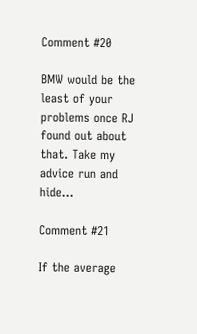Comment #20

BMW would be the least of your problems once RJ found out about that. Take my advice run and hide...

Comment #21

If the average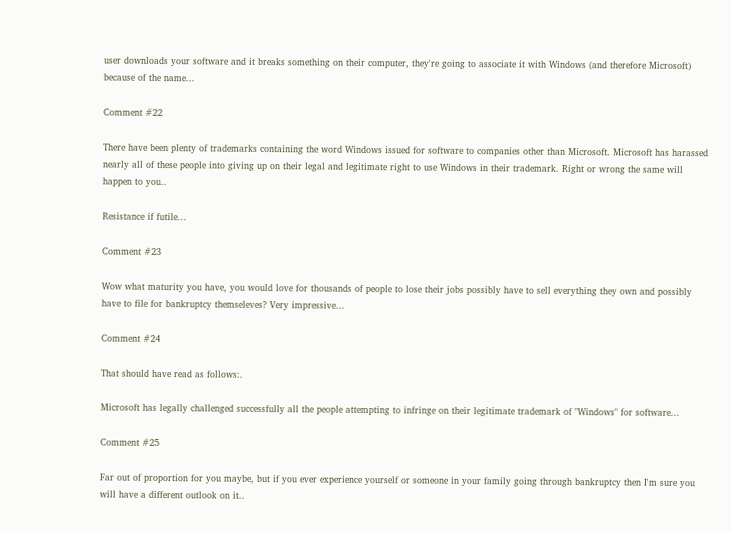user downloads your software and it breaks something on their computer, they're going to associate it with Windows (and therefore Microsoft) because of the name...

Comment #22

There have been plenty of trademarks containing the word Windows issued for software to companies other than Microsoft. Microsoft has harassed nearly all of these people into giving up on their legal and legitimate right to use Windows in their trademark. Right or wrong the same will happen to you..

Resistance if futile...

Comment #23

Wow what maturity you have, you would love for thousands of people to lose their jobs possibly have to sell everything they own and possibly have to file for bankruptcy themseleves? Very impressive...

Comment #24

That should have read as follows:.

Microsoft has legally challenged successfully all the people attempting to infringe on their legitimate trademark of "Windows" for software...

Comment #25

Far out of proportion for you maybe, but if you ever experience yourself or someone in your family going through bankruptcy then I'm sure you will have a different outlook on it..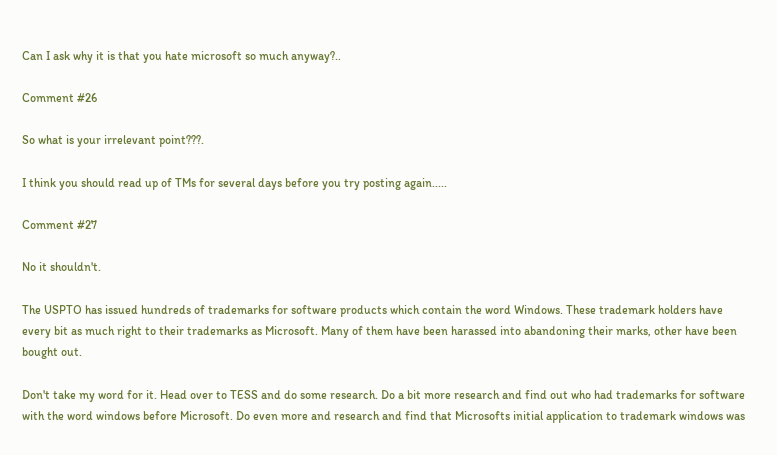Can I ask why it is that you hate microsoft so much anyway?..

Comment #26

So what is your irrelevant point???.

I think you should read up of TMs for several days before you try posting again.....

Comment #27

No it shouldn't.

The USPTO has issued hundreds of trademarks for software products which contain the word Windows. These trademark holders have every bit as much right to their trademarks as Microsoft. Many of them have been harassed into abandoning their marks, other have been bought out.

Don't take my word for it. Head over to TESS and do some research. Do a bit more research and find out who had trademarks for software with the word windows before Microsoft. Do even more and research and find that Microsofts initial application to trademark windows was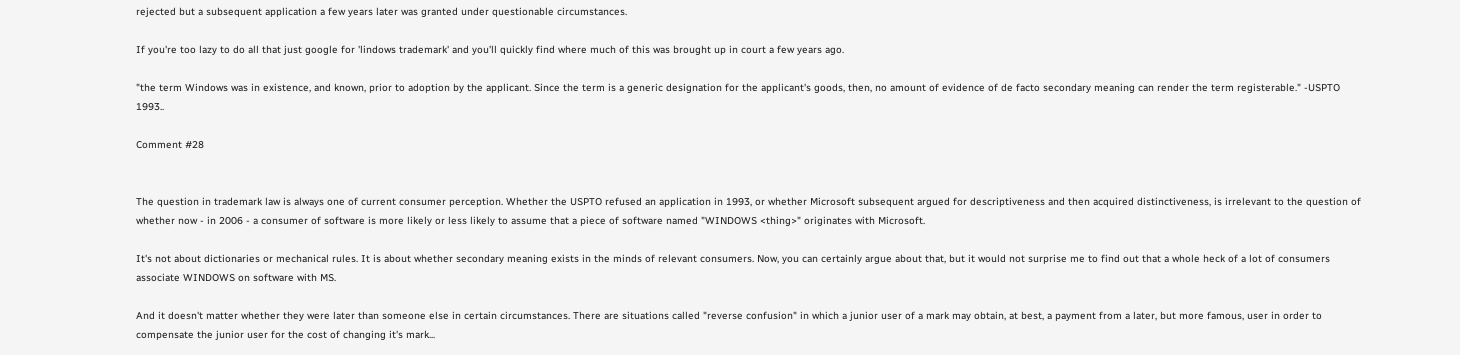rejected but a subsequent application a few years later was granted under questionable circumstances.

If you're too lazy to do all that just google for 'lindows trademark' and you'll quickly find where much of this was brought up in court a few years ago.

"the term Windows was in existence, and known, prior to adoption by the applicant. Since the term is a generic designation for the applicant's goods, then, no amount of evidence of de facto secondary meaning can render the term registerable." -USPTO 1993..

Comment #28


The question in trademark law is always one of current consumer perception. Whether the USPTO refused an application in 1993, or whether Microsoft subsequent argued for descriptiveness and then acquired distinctiveness, is irrelevant to the question of whether now - in 2006 - a consumer of software is more likely or less likely to assume that a piece of software named "WINDOWS <thing>" originates with Microsoft.

It's not about dictionaries or mechanical rules. It is about whether secondary meaning exists in the minds of relevant consumers. Now, you can certainly argue about that, but it would not surprise me to find out that a whole heck of a lot of consumers associate WINDOWS on software with MS.

And it doesn't matter whether they were later than someone else in certain circumstances. There are situations called "reverse confusion" in which a junior user of a mark may obtain, at best, a payment from a later, but more famous, user in order to compensate the junior user for the cost of changing it's mark...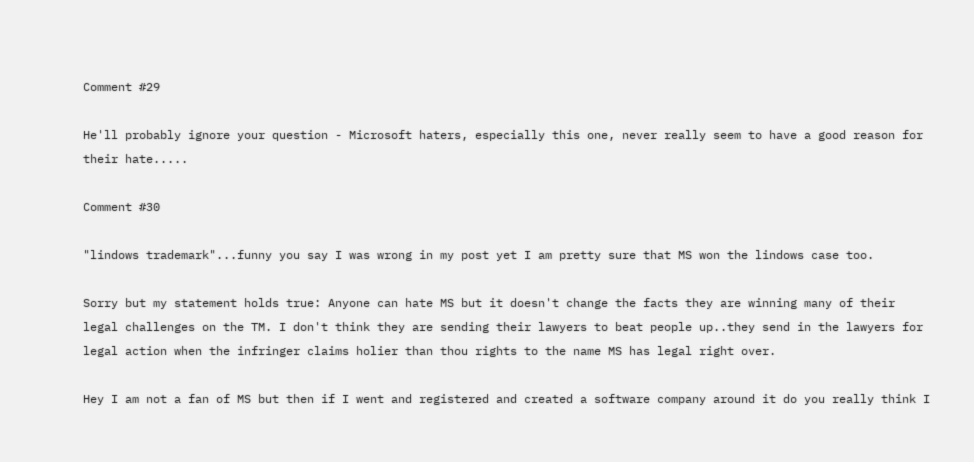Comment #29

He'll probably ignore your question - Microsoft haters, especially this one, never really seem to have a good reason for their hate.....

Comment #30

"lindows trademark"...funny you say I was wrong in my post yet I am pretty sure that MS won the lindows case too.

Sorry but my statement holds true: Anyone can hate MS but it doesn't change the facts they are winning many of their legal challenges on the TM. I don't think they are sending their lawyers to beat people up..they send in the lawyers for legal action when the infringer claims holier than thou rights to the name MS has legal right over.

Hey I am not a fan of MS but then if I went and registered and created a software company around it do you really think I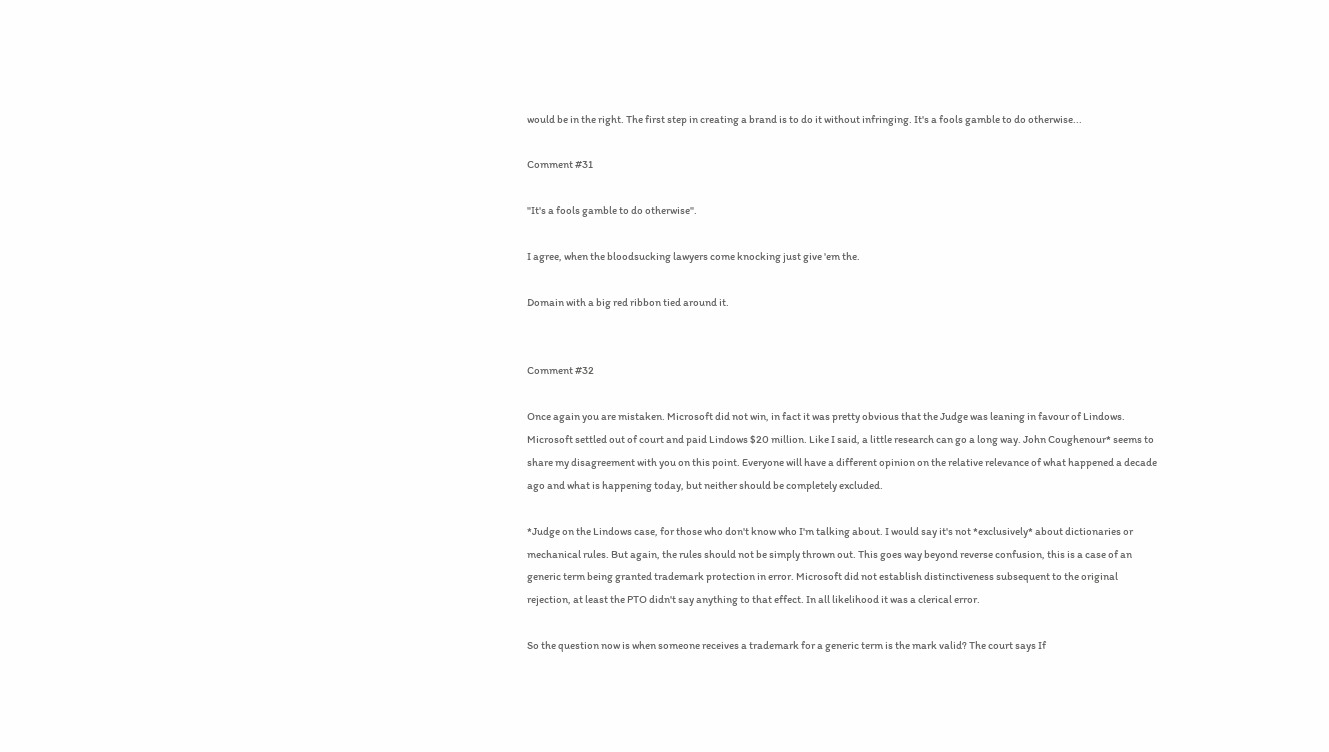would be in the right. The first step in creating a brand is to do it without infringing. It's a fools gamble to do otherwise...

Comment #31

"It's a fools gamble to do otherwise".

I agree, when the bloodsucking lawyers come knocking just give 'em the.

Domain with a big red ribbon tied around it.


Comment #32

Once again you are mistaken. Microsoft did not win, in fact it was pretty obvious that the Judge was leaning in favour of Lindows. Microsoft settled out of court and paid Lindows $20 million. Like I said, a little research can go a long way. John Coughenour* seems to share my disagreement with you on this point. Everyone will have a different opinion on the relative relevance of what happened a decade ago and what is happening today, but neither should be completely excluded.

*Judge on the Lindows case, for those who don't know who I'm talking about. I would say it's not *exclusively* about dictionaries or mechanical rules. But again, the rules should not be simply thrown out. This goes way beyond reverse confusion, this is a case of an generic term being granted trademark protection in error. Microsoft did not establish distinctiveness subsequent to the original rejection, at least the PTO didn't say anything to that effect. In all likelihood it was a clerical error.

So the question now is when someone receives a trademark for a generic term is the mark valid? The court says If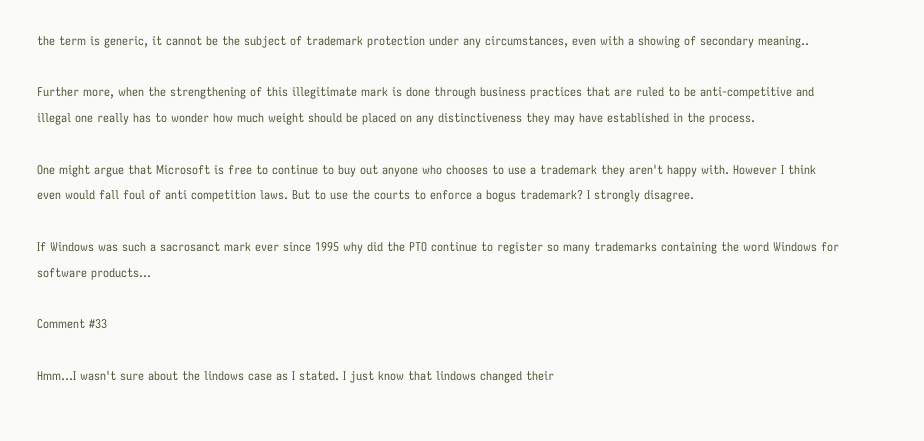the term is generic, it cannot be the subject of trademark protection under any circumstances, even with a showing of secondary meaning..

Further more, when the strengthening of this illegitimate mark is done through business practices that are ruled to be anti-competitive and illegal one really has to wonder how much weight should be placed on any distinctiveness they may have established in the process.

One might argue that Microsoft is free to continue to buy out anyone who chooses to use a trademark they aren't happy with. However I think even would fall foul of anti competition laws. But to use the courts to enforce a bogus trademark? I strongly disagree.

If Windows was such a sacrosanct mark ever since 1995 why did the PTO continue to register so many trademarks containing the word Windows for software products...

Comment #33

Hmm...I wasn't sure about the lindows case as I stated. I just know that lindows changed their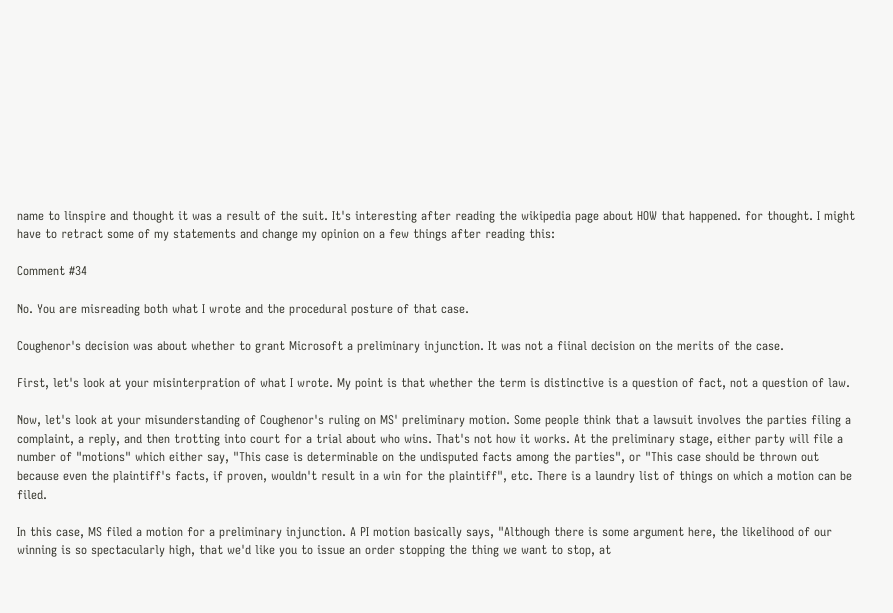name to linspire and thought it was a result of the suit. It's interesting after reading the wikipedia page about HOW that happened. for thought. I might have to retract some of my statements and change my opinion on a few things after reading this:

Comment #34

No. You are misreading both what I wrote and the procedural posture of that case.

Coughenor's decision was about whether to grant Microsoft a preliminary injunction. It was not a fiinal decision on the merits of the case.

First, let's look at your misinterpration of what I wrote. My point is that whether the term is distinctive is a question of fact, not a question of law.

Now, let's look at your misunderstanding of Coughenor's ruling on MS' preliminary motion. Some people think that a lawsuit involves the parties filing a complaint, a reply, and then trotting into court for a trial about who wins. That's not how it works. At the preliminary stage, either party will file a number of "motions" which either say, "This case is determinable on the undisputed facts among the parties", or "This case should be thrown out because even the plaintiff's facts, if proven, wouldn't result in a win for the plaintiff", etc. There is a laundry list of things on which a motion can be filed.

In this case, MS filed a motion for a preliminary injunction. A PI motion basically says, "Although there is some argument here, the likelihood of our winning is so spectacularly high, that we'd like you to issue an order stopping the thing we want to stop, at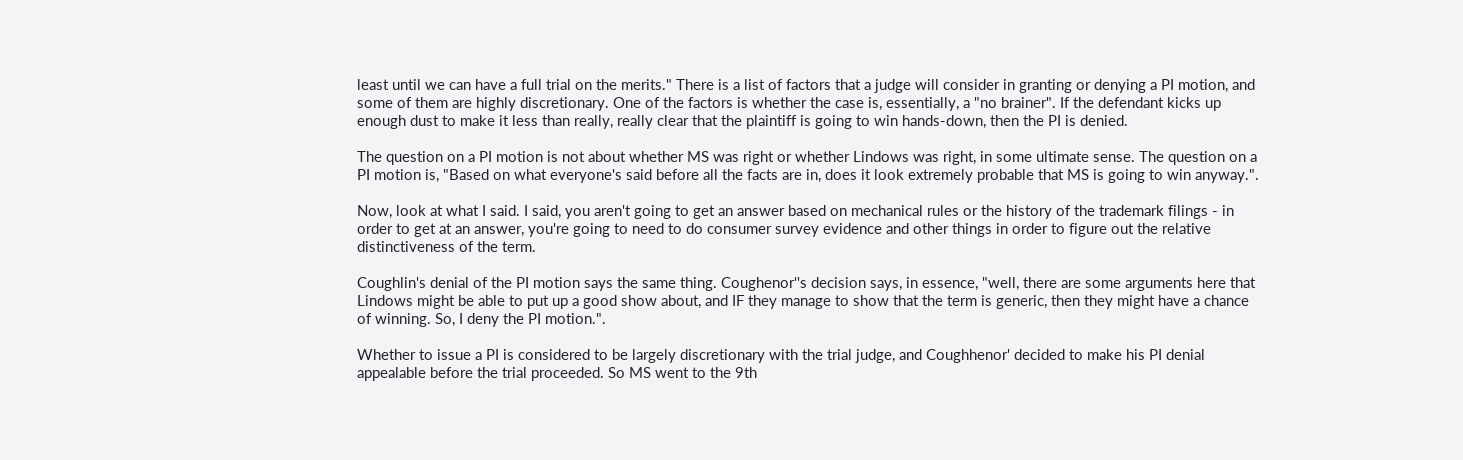least until we can have a full trial on the merits." There is a list of factors that a judge will consider in granting or denying a PI motion, and some of them are highly discretionary. One of the factors is whether the case is, essentially, a "no brainer". If the defendant kicks up enough dust to make it less than really, really clear that the plaintiff is going to win hands-down, then the PI is denied.

The question on a PI motion is not about whether MS was right or whether Lindows was right, in some ultimate sense. The question on a PI motion is, "Based on what everyone's said before all the facts are in, does it look extremely probable that MS is going to win anyway.".

Now, look at what I said. I said, you aren't going to get an answer based on mechanical rules or the history of the trademark filings - in order to get at an answer, you're going to need to do consumer survey evidence and other things in order to figure out the relative distinctiveness of the term.

Coughlin's denial of the PI motion says the same thing. Coughenor''s decision says, in essence, "well, there are some arguments here that Lindows might be able to put up a good show about, and IF they manage to show that the term is generic, then they might have a chance of winning. So, I deny the PI motion.".

Whether to issue a PI is considered to be largely discretionary with the trial judge, and Coughhenor' decided to make his PI denial appealable before the trial proceeded. So MS went to the 9th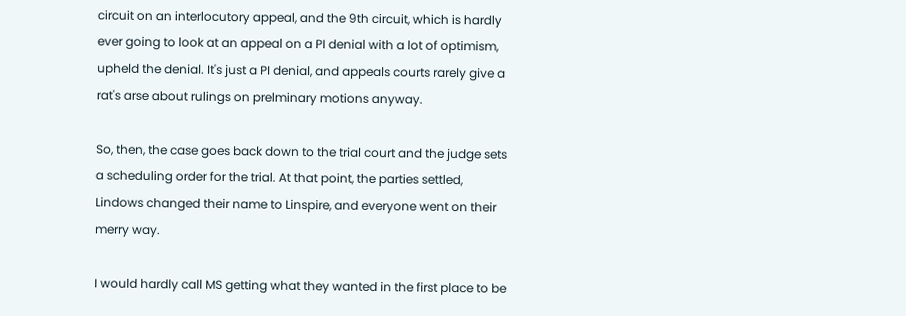circuit on an interlocutory appeal, and the 9th circuit, which is hardly ever going to look at an appeal on a PI denial with a lot of optimism, upheld the denial. It's just a PI denial, and appeals courts rarely give a rat's arse about rulings on prelminary motions anyway.

So, then, the case goes back down to the trial court and the judge sets a scheduling order for the trial. At that point, the parties settled, Lindows changed their name to Linspire, and everyone went on their merry way.

I would hardly call MS getting what they wanted in the first place to be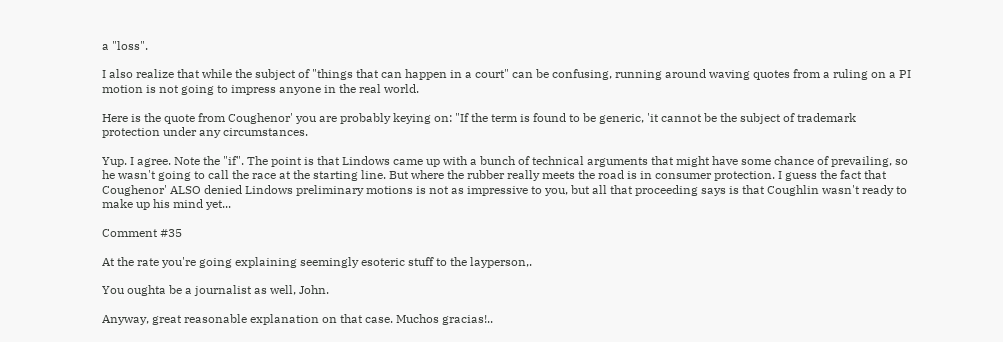a "loss".

I also realize that while the subject of "things that can happen in a court" can be confusing, running around waving quotes from a ruling on a PI motion is not going to impress anyone in the real world.

Here is the quote from Coughenor' you are probably keying on: "If the term is found to be generic, 'it cannot be the subject of trademark protection under any circumstances.

Yup. I agree. Note the "if". The point is that Lindows came up with a bunch of technical arguments that might have some chance of prevailing, so he wasn't going to call the race at the starting line. But where the rubber really meets the road is in consumer protection. I guess the fact that Coughenor' ALSO denied Lindows preliminary motions is not as impressive to you, but all that proceeding says is that Coughlin wasn't ready to make up his mind yet...

Comment #35

At the rate you're going explaining seemingly esoteric stuff to the layperson,.

You oughta be a journalist as well, John.

Anyway, great reasonable explanation on that case. Muchos gracias!..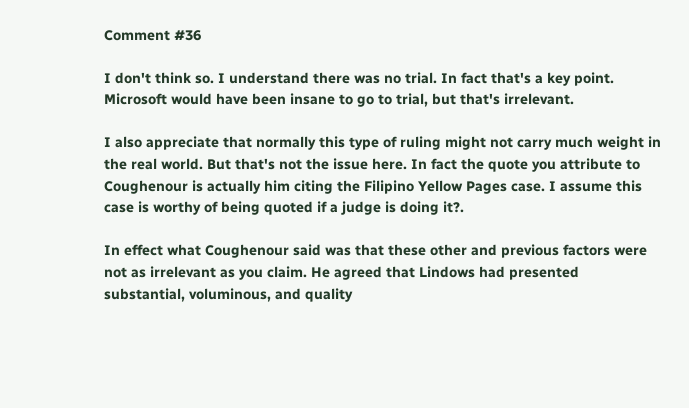Comment #36

I don't think so. I understand there was no trial. In fact that's a key point. Microsoft would have been insane to go to trial, but that's irrelevant.

I also appreciate that normally this type of ruling might not carry much weight in the real world. But that's not the issue here. In fact the quote you attribute to Coughenour is actually him citing the Filipino Yellow Pages case. I assume this case is worthy of being quoted if a judge is doing it?.

In effect what Coughenour said was that these other and previous factors were not as irrelevant as you claim. He agreed that Lindows had presented substantial, voluminous, and quality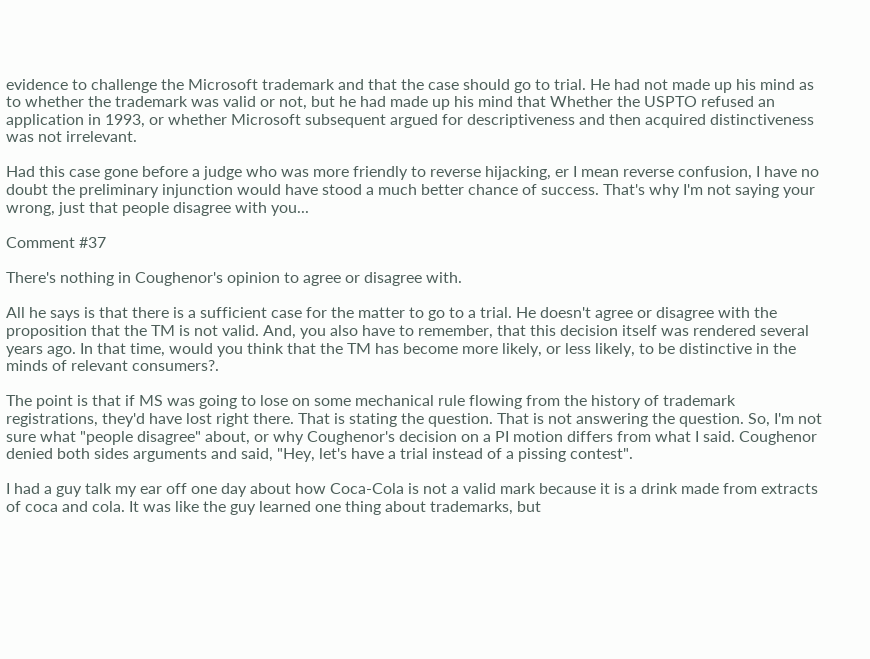evidence to challenge the Microsoft trademark and that the case should go to trial. He had not made up his mind as to whether the trademark was valid or not, but he had made up his mind that Whether the USPTO refused an application in 1993, or whether Microsoft subsequent argued for descriptiveness and then acquired distinctiveness was not irrelevant.

Had this case gone before a judge who was more friendly to reverse hijacking, er I mean reverse confusion, I have no doubt the preliminary injunction would have stood a much better chance of success. That's why I'm not saying your wrong, just that people disagree with you...

Comment #37

There's nothing in Coughenor's opinion to agree or disagree with.

All he says is that there is a sufficient case for the matter to go to a trial. He doesn't agree or disagree with the proposition that the TM is not valid. And, you also have to remember, that this decision itself was rendered several years ago. In that time, would you think that the TM has become more likely, or less likely, to be distinctive in the minds of relevant consumers?.

The point is that if MS was going to lose on some mechanical rule flowing from the history of trademark registrations, they'd have lost right there. That is stating the question. That is not answering the question. So, I'm not sure what "people disagree" about, or why Coughenor's decision on a PI motion differs from what I said. Coughenor denied both sides arguments and said, "Hey, let's have a trial instead of a pissing contest".

I had a guy talk my ear off one day about how Coca-Cola is not a valid mark because it is a drink made from extracts of coca and cola. It was like the guy learned one thing about trademarks, but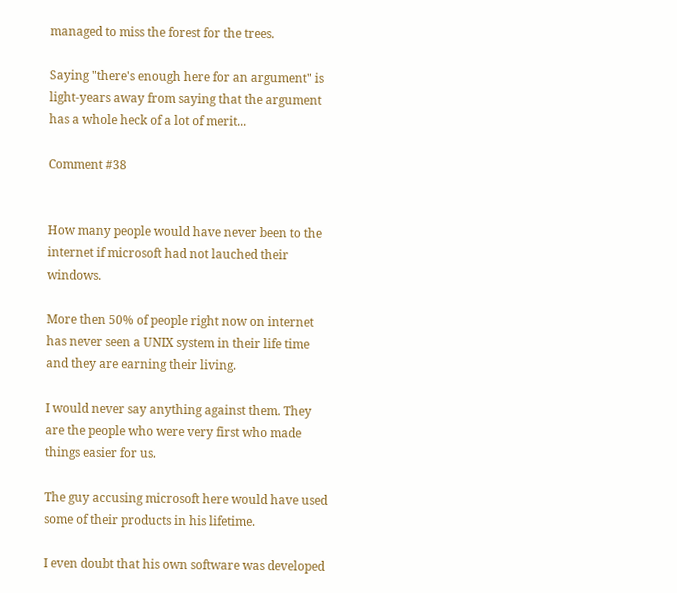managed to miss the forest for the trees.

Saying "there's enough here for an argument" is light-years away from saying that the argument has a whole heck of a lot of merit...

Comment #38


How many people would have never been to the internet if microsoft had not lauched their windows.

More then 50% of people right now on internet has never seen a UNIX system in their life time and they are earning their living.

I would never say anything against them. They are the people who were very first who made things easier for us.

The guy accusing microsoft here would have used some of their products in his lifetime.

I even doubt that his own software was developed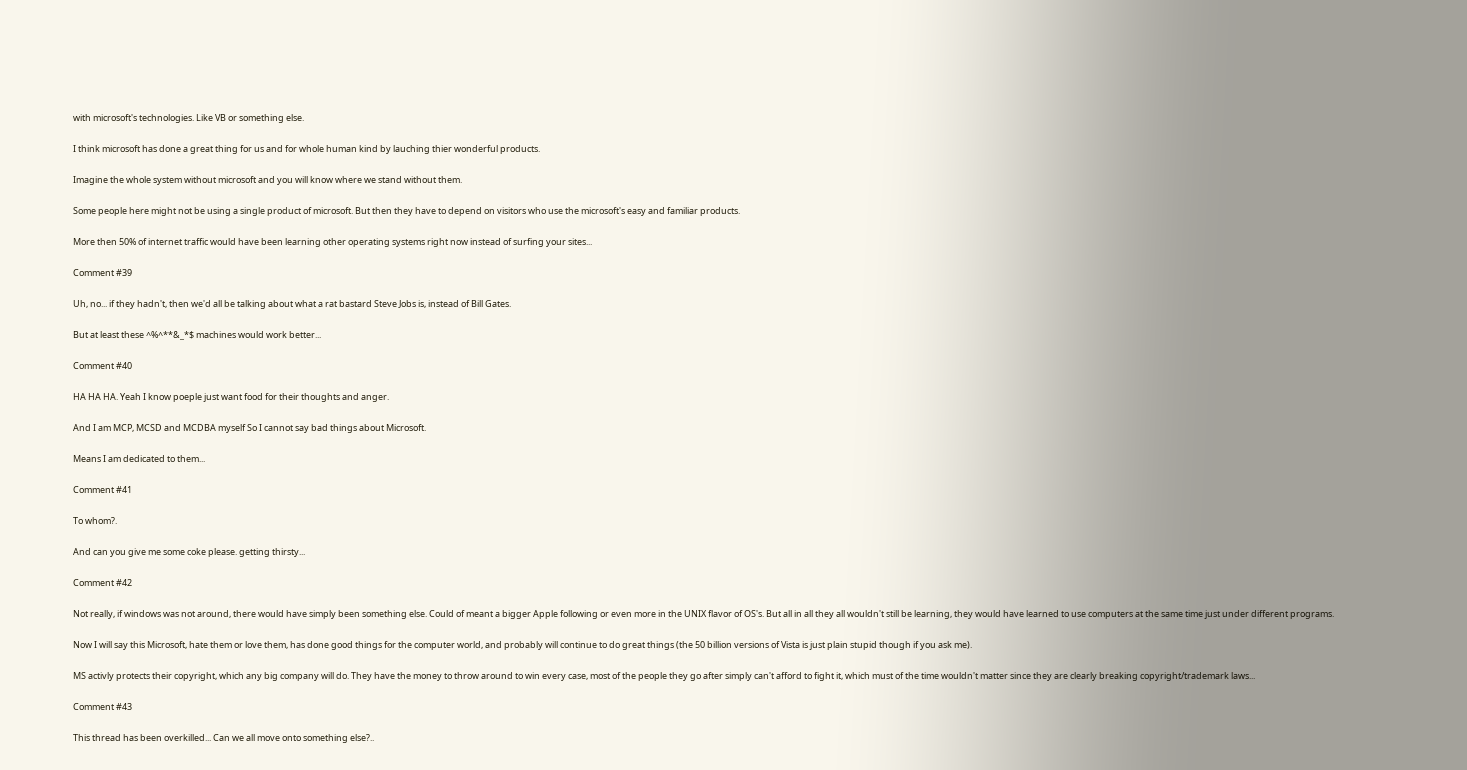with microsoft's technologies. Like VB or something else.

I think microsoft has done a great thing for us and for whole human kind by lauching thier wonderful products.

Imagine the whole system without microsoft and you will know where we stand without them.

Some people here might not be using a single product of microsoft. But then they have to depend on visitors who use the microsoft's easy and familiar products.

More then 50% of internet traffic would have been learning other operating systems right now instead of surfing your sites...

Comment #39

Uh, no... if they hadn't, then we'd all be talking about what a rat bastard Steve Jobs is, instead of Bill Gates.

But at least these ^%^**&_*$ machines would work better...

Comment #40

HA HA HA. Yeah I know poeple just want food for their thoughts and anger.

And I am MCP, MCSD and MCDBA myself So I cannot say bad things about Microsoft.

Means I am dedicated to them...

Comment #41

To whom?.

And can you give me some coke please. getting thirsty...

Comment #42

Not really, if windows was not around, there would have simply been something else. Could of meant a bigger Apple following or even more in the UNIX flavor of OS's. But all in all they all wouldn't still be learning, they would have learned to use computers at the same time just under different programs.

Now I will say this Microsoft, hate them or love them, has done good things for the computer world, and probably will continue to do great things (the 50 billion versions of Vista is just plain stupid though if you ask me).

MS activly protects their copyright, which any big company will do. They have the money to throw around to win every case, most of the people they go after simply can't afford to fight it, which must of the time wouldn't matter since they are clearly breaking copyright/trademark laws...

Comment #43

This thread has been overkilled... Can we all move onto something else?..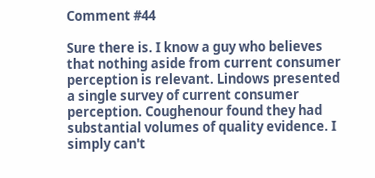Comment #44

Sure there is. I know a guy who believes that nothing aside from current consumer perception is relevant. Lindows presented a single survey of current consumer perception. Coughenour found they had substantial volumes of quality evidence. I simply can't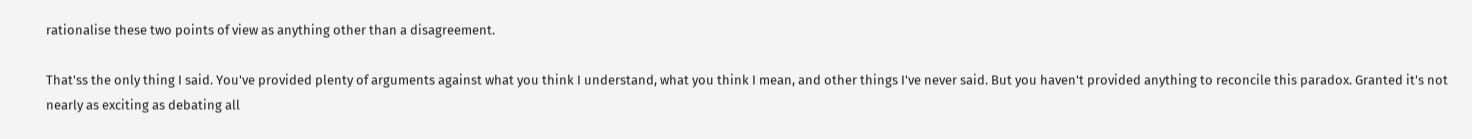rationalise these two points of view as anything other than a disagreement.

That'ss the only thing I said. You've provided plenty of arguments against what you think I understand, what you think I mean, and other things I've never said. But you haven't provided anything to reconcile this paradox. Granted it's not nearly as exciting as debating all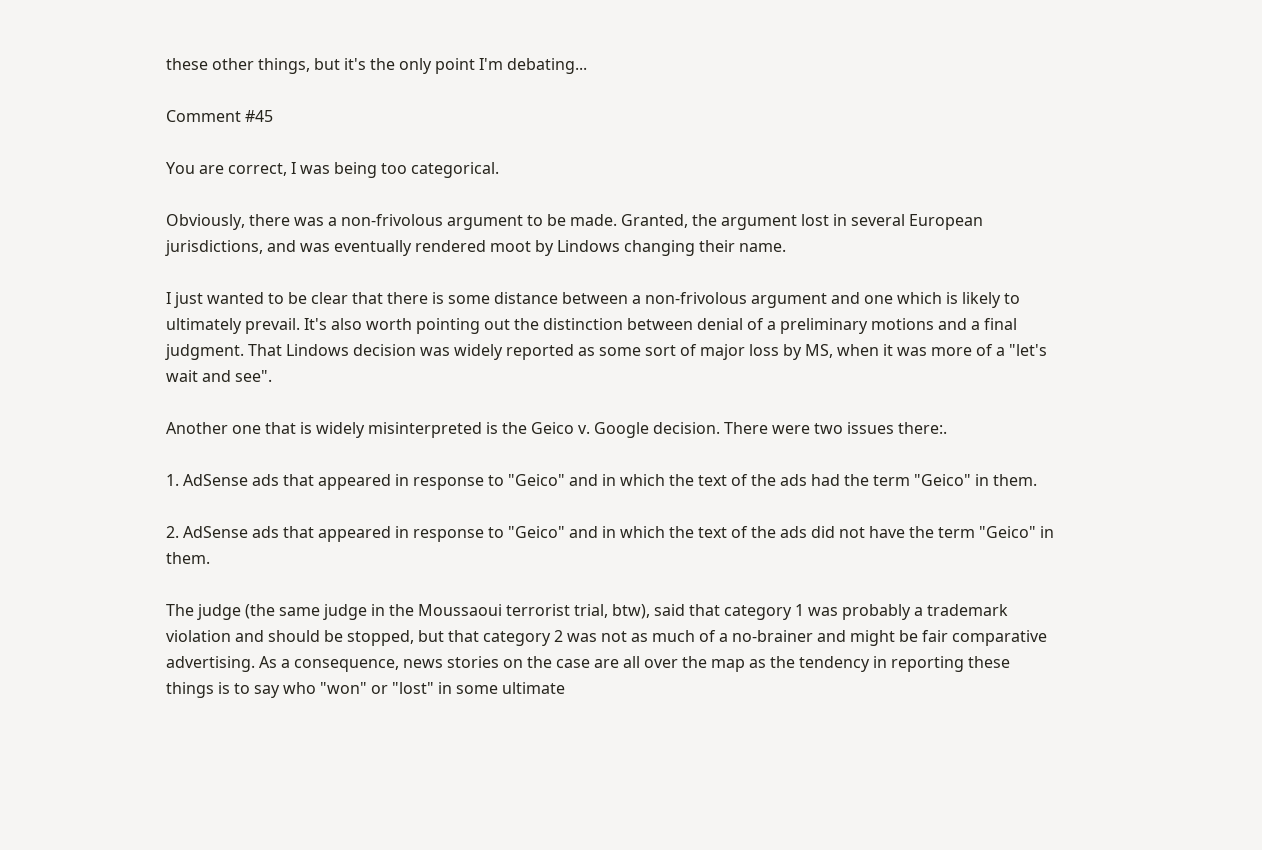these other things, but it's the only point I'm debating...

Comment #45

You are correct, I was being too categorical.

Obviously, there was a non-frivolous argument to be made. Granted, the argument lost in several European jurisdictions, and was eventually rendered moot by Lindows changing their name.

I just wanted to be clear that there is some distance between a non-frivolous argument and one which is likely to ultimately prevail. It's also worth pointing out the distinction between denial of a preliminary motions and a final judgment. That Lindows decision was widely reported as some sort of major loss by MS, when it was more of a "let's wait and see".

Another one that is widely misinterpreted is the Geico v. Google decision. There were two issues there:.

1. AdSense ads that appeared in response to "Geico" and in which the text of the ads had the term "Geico" in them.

2. AdSense ads that appeared in response to "Geico" and in which the text of the ads did not have the term "Geico" in them.

The judge (the same judge in the Moussaoui terrorist trial, btw), said that category 1 was probably a trademark violation and should be stopped, but that category 2 was not as much of a no-brainer and might be fair comparative advertising. As a consequence, news stories on the case are all over the map as the tendency in reporting these things is to say who "won" or "lost" in some ultimate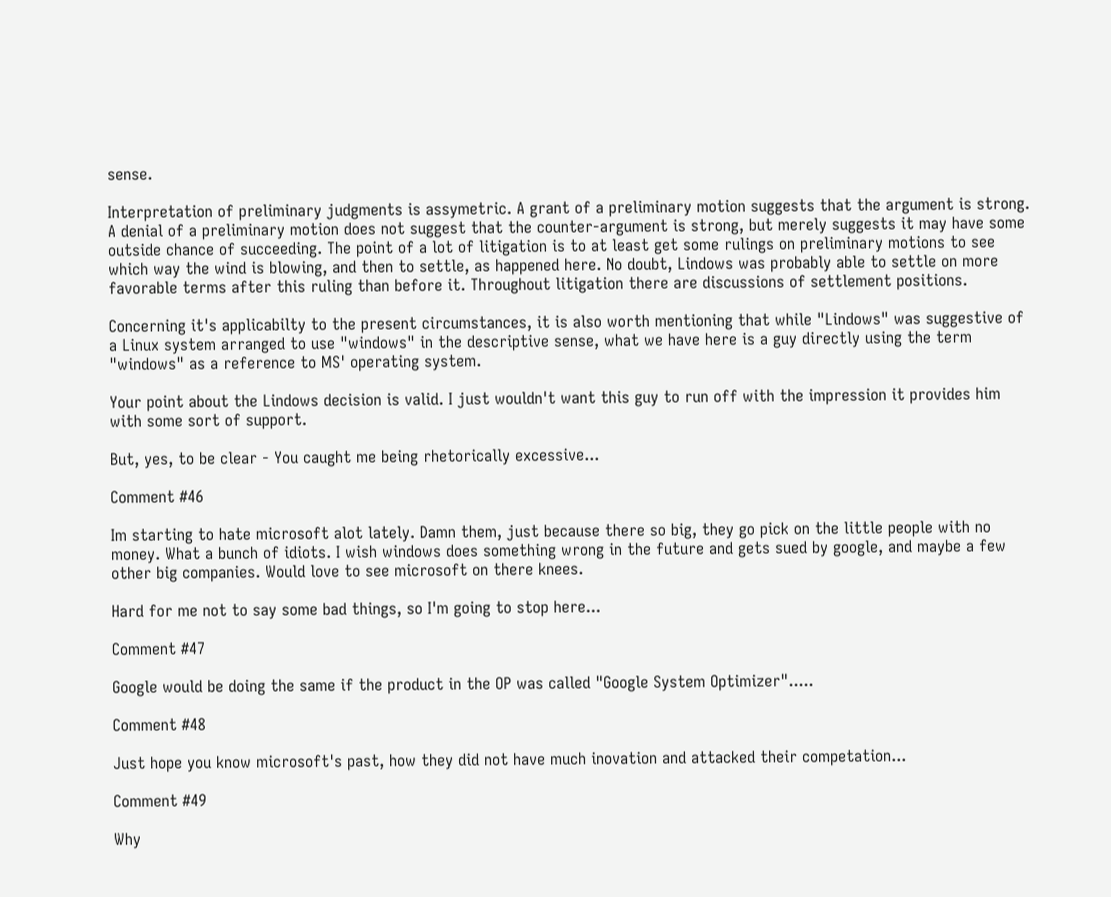sense.

Interpretation of preliminary judgments is assymetric. A grant of a preliminary motion suggests that the argument is strong. A denial of a preliminary motion does not suggest that the counter-argument is strong, but merely suggests it may have some outside chance of succeeding. The point of a lot of litigation is to at least get some rulings on preliminary motions to see which way the wind is blowing, and then to settle, as happened here. No doubt, Lindows was probably able to settle on more favorable terms after this ruling than before it. Throughout litigation there are discussions of settlement positions.

Concerning it's applicabilty to the present circumstances, it is also worth mentioning that while "Lindows" was suggestive of a Linux system arranged to use "windows" in the descriptive sense, what we have here is a guy directly using the term "windows" as a reference to MS' operating system.

Your point about the Lindows decision is valid. I just wouldn't want this guy to run off with the impression it provides him with some sort of support.

But, yes, to be clear - You caught me being rhetorically excessive...

Comment #46

Im starting to hate microsoft alot lately. Damn them, just because there so big, they go pick on the little people with no money. What a bunch of idiots. I wish windows does something wrong in the future and gets sued by google, and maybe a few other big companies. Would love to see microsoft on there knees.

Hard for me not to say some bad things, so I'm going to stop here...

Comment #47

Google would be doing the same if the product in the OP was called "Google System Optimizer".....

Comment #48

Just hope you know microsoft's past, how they did not have much inovation and attacked their competation...

Comment #49

Why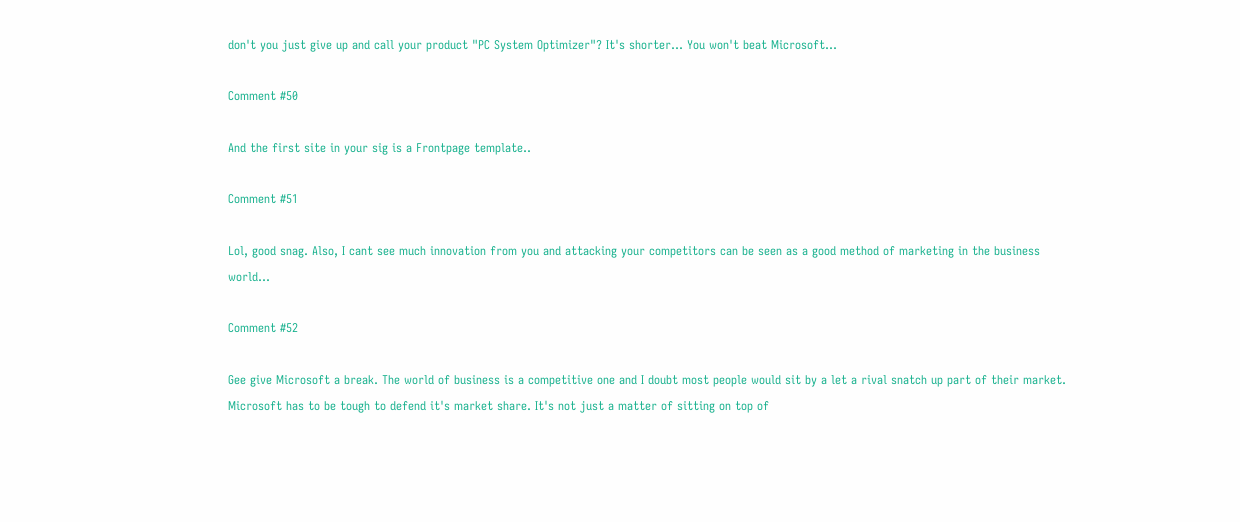don't you just give up and call your product "PC System Optimizer"? It's shorter... You won't beat Microsoft...

Comment #50

And the first site in your sig is a Frontpage template..

Comment #51

Lol, good snag. Also, I cant see much innovation from you and attacking your competitors can be seen as a good method of marketing in the business world...

Comment #52

Gee give Microsoft a break. The world of business is a competitive one and I doubt most people would sit by a let a rival snatch up part of their market. Microsoft has to be tough to defend it's market share. It's not just a matter of sitting on top of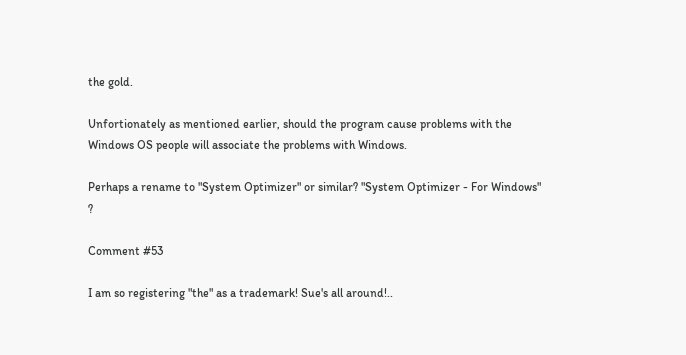the gold.

Unfortionately as mentioned earlier, should the program cause problems with the Windows OS people will associate the problems with Windows.

Perhaps a rename to "System Optimizer" or similar? "System Optimizer - For Windows" ?

Comment #53

I am so registering "the" as a trademark! Sue's all around!..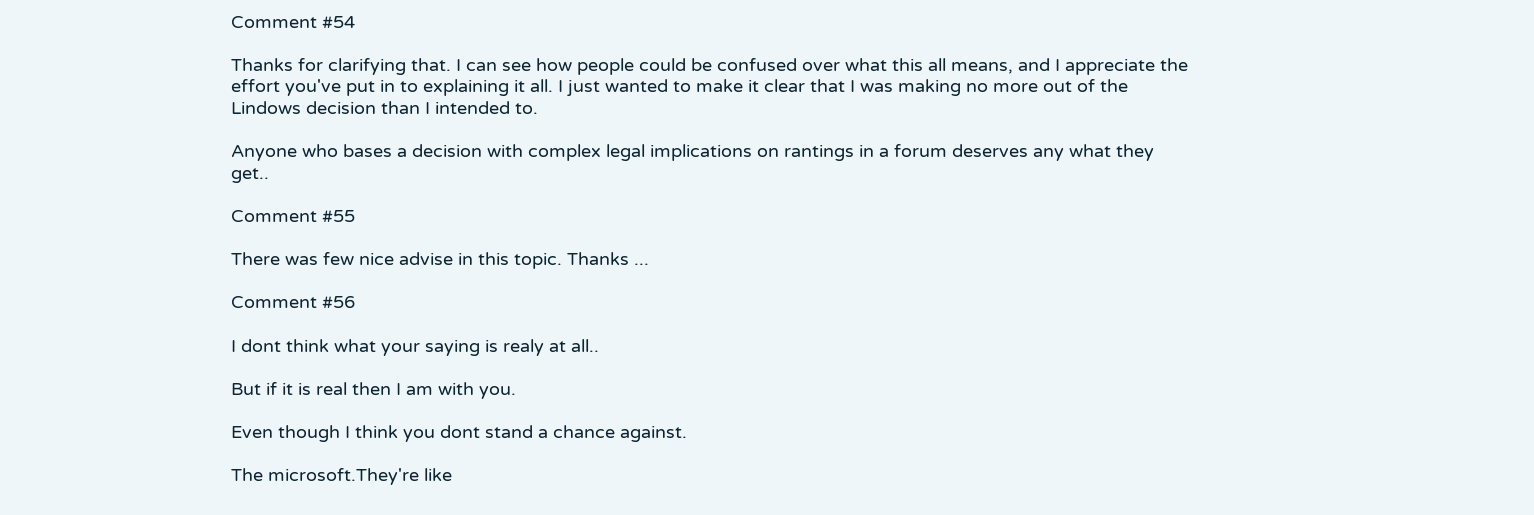Comment #54

Thanks for clarifying that. I can see how people could be confused over what this all means, and I appreciate the effort you've put in to explaining it all. I just wanted to make it clear that I was making no more out of the Lindows decision than I intended to.

Anyone who bases a decision with complex legal implications on rantings in a forum deserves any what they get..

Comment #55

There was few nice advise in this topic. Thanks ...

Comment #56

I dont think what your saying is realy at all..

But if it is real then I am with you.

Even though I think you dont stand a chance against.

The microsoft.They're like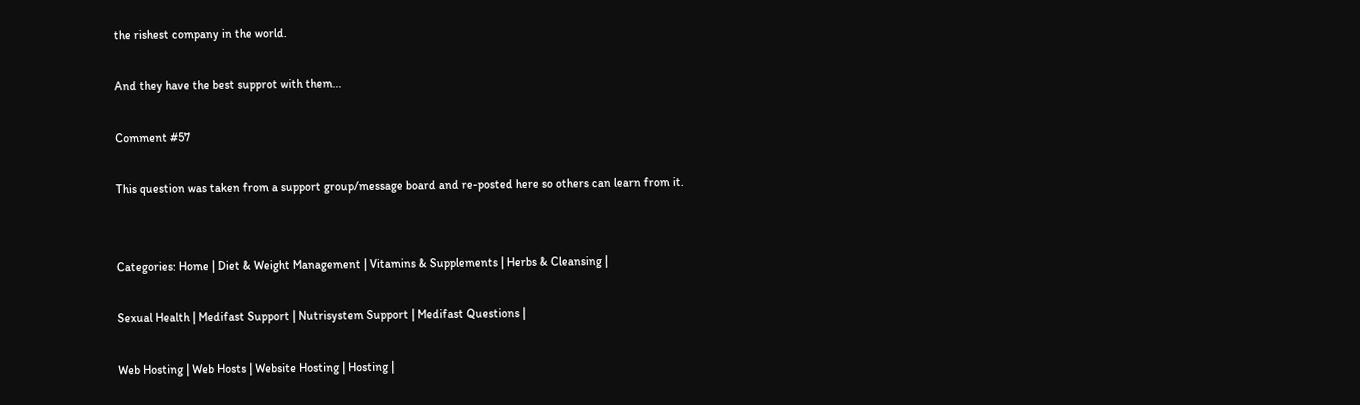the rishest company in the world.

And they have the best supprot with them...

Comment #57

This question was taken from a support group/message board and re-posted here so others can learn from it.


Categories: Home | Diet & Weight Management | Vitamins & Supplements | Herbs & Cleansing |

Sexual Health | Medifast Support | Nutrisystem Support | Medifast Questions |

Web Hosting | Web Hosts | Website Hosting | Hosting |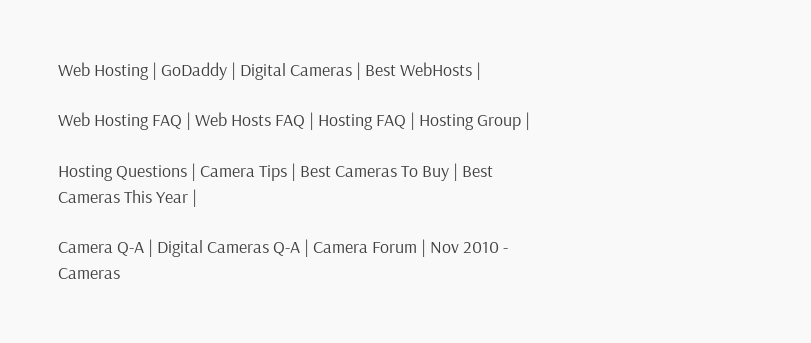Web Hosting | GoDaddy | Digital Cameras | Best WebHosts |

Web Hosting FAQ | Web Hosts FAQ | Hosting FAQ | Hosting Group |

Hosting Questions | Camera Tips | Best Cameras To Buy | Best Cameras This Year |

Camera Q-A | Digital Cameras Q-A | Camera Forum | Nov 2010 - Cameras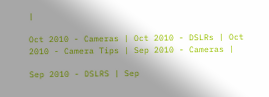|

Oct 2010 - Cameras | Oct 2010 - DSLRs | Oct 2010 - Camera Tips | Sep 2010 - Cameras |

Sep 2010 - DSLRS | Sep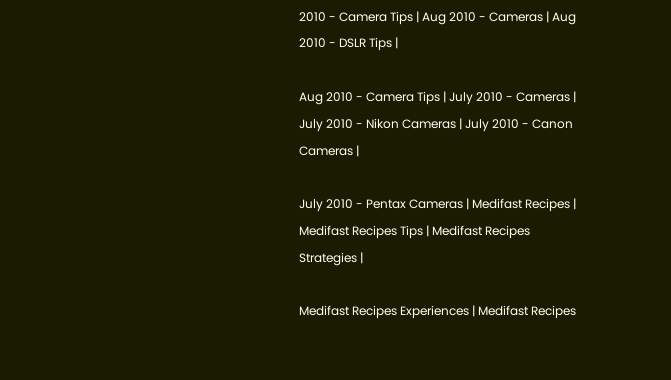2010 - Camera Tips | Aug 2010 - Cameras | Aug 2010 - DSLR Tips |

Aug 2010 - Camera Tips | July 2010 - Cameras | July 2010 - Nikon Cameras | July 2010 - Canon Cameras |

July 2010 - Pentax Cameras | Medifast Recipes | Medifast Recipes Tips | Medifast Recipes Strategies |

Medifast Recipes Experiences | Medifast Recipes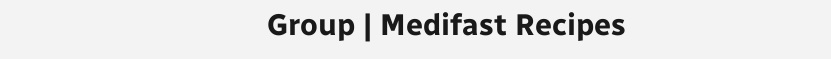Group | Medifast Recipes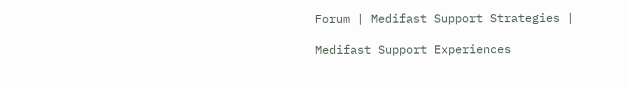Forum | Medifast Support Strategies |

Medifast Support Experiences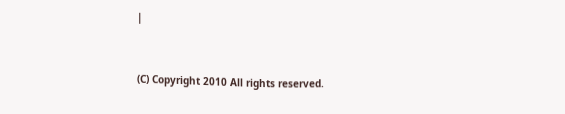|


(C) Copyright 2010 All rights reserved.